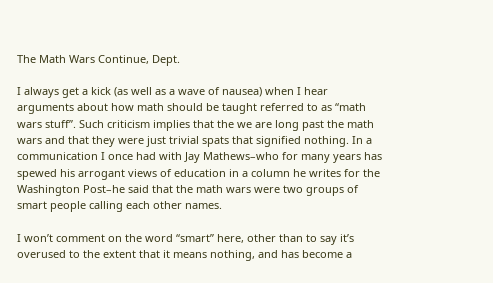The Math Wars Continue, Dept.

I always get a kick (as well as a wave of nausea) when I hear arguments about how math should be taught referred to as “math wars stuff”. Such criticism implies that the we are long past the math wars and that they were just trivial spats that signified nothing. In a communication I once had with Jay Mathews–who for many years has spewed his arrogant views of education in a column he writes for the Washington Post–he said that the math wars were two groups of smart people calling each other names.

I won’t comment on the word “smart” here, other than to say it’s overused to the extent that it means nothing, and has become a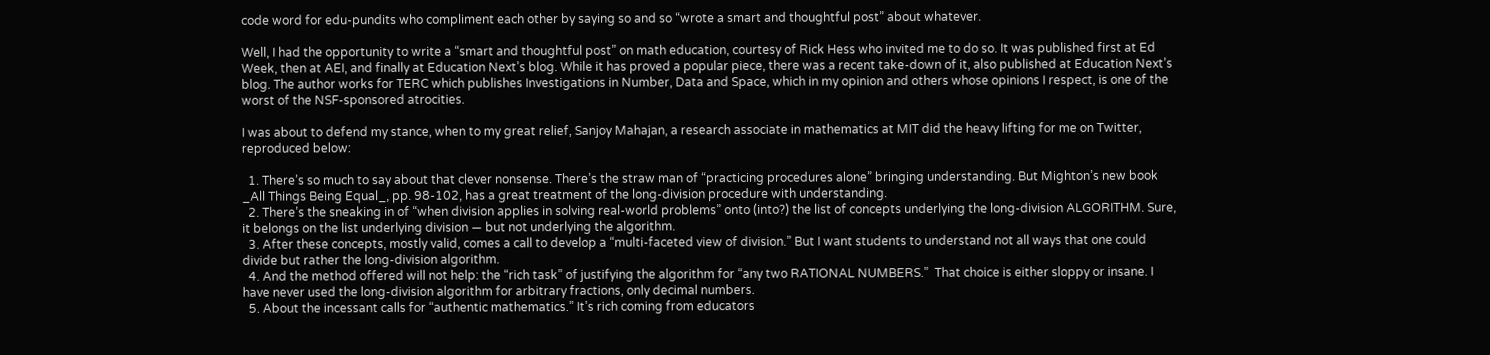code word for edu-pundits who compliment each other by saying so and so “wrote a smart and thoughtful post” about whatever.

Well, I had the opportunity to write a “smart and thoughtful post” on math education, courtesy of Rick Hess who invited me to do so. It was published first at Ed Week, then at AEI, and finally at Education Next’s blog. While it has proved a popular piece, there was a recent take-down of it, also published at Education Next’s blog. The author works for TERC which publishes Investigations in Number, Data and Space, which in my opinion and others whose opinions I respect, is one of the worst of the NSF-sponsored atrocities.

I was about to defend my stance, when to my great relief, Sanjoy Mahajan, a research associate in mathematics at MIT did the heavy lifting for me on Twitter, reproduced below:

  1. There’s so much to say about that clever nonsense. There’s the straw man of “practicing procedures alone” bringing understanding. But Mighton’s new book _All Things Being Equal_, pp. 98-102, has a great treatment of the long-division procedure with understanding.
  2. There’s the sneaking in of “when division applies in solving real-world problems” onto (into?) the list of concepts underlying the long-division ALGORITHM. Sure, it belongs on the list underlying division — but not underlying the algorithm.
  3. After these concepts, mostly valid, comes a call to develop a “multi-faceted view of division.” But I want students to understand not all ways that one could divide but rather the long-division algorithm.
  4. And the method offered will not help: the “rich task” of justifying the algorithm for “any two RATIONAL NUMBERS.”  That choice is either sloppy or insane. I have never used the long-division algorithm for arbitrary fractions, only decimal numbers.
  5. About the incessant calls for “authentic mathematics.” It’s rich coming from educators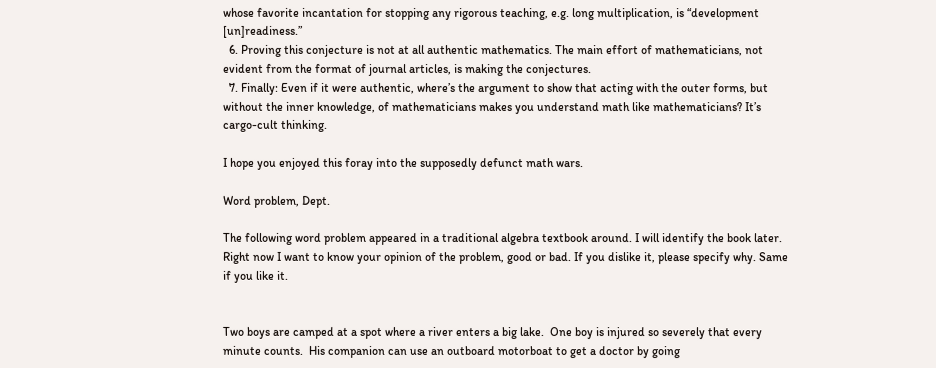whose favorite incantation for stopping any rigorous teaching, e.g. long multiplication, is “development [un]readiness.”
  6. Proving this conjecture is not at all authentic mathematics. The main effort of mathematicians, not evident from the format of journal articles, is making the conjectures.
  7. Finally: Even if it were authentic, where’s the argument to show that acting with the outer forms, but without the inner knowledge, of mathematicians makes you understand math like mathematicians? It’s cargo-cult thinking.

I hope you enjoyed this foray into the supposedly defunct math wars.

Word problem, Dept.

The following word problem appeared in a traditional algebra textbook around. I will identify the book later. Right now I want to know your opinion of the problem, good or bad. If you dislike it, please specify why. Same if you like it.


Two boys are camped at a spot where a river enters a big lake.  One boy is injured so severely that every minute counts.  His companion can use an outboard motorboat to get a doctor by going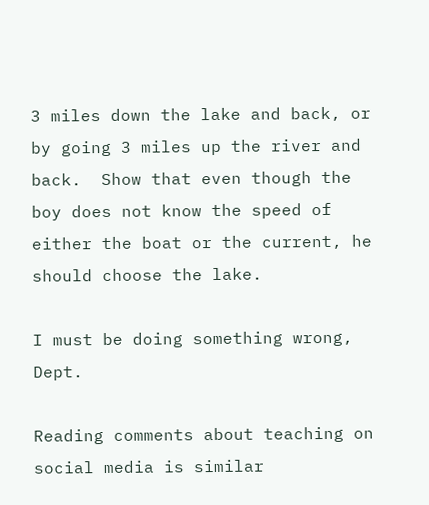3 miles down the lake and back, or by going 3 miles up the river and back.  Show that even though the boy does not know the speed of either the boat or the current, he should choose the lake.

I must be doing something wrong, Dept.

Reading comments about teaching on social media is similar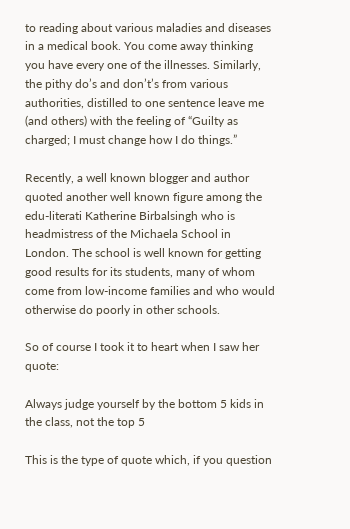to reading about various maladies and diseases in a medical book. You come away thinking you have every one of the illnesses. Similarly, the pithy do’s and don’t’s from various authorities, distilled to one sentence leave me (and others) with the feeling of “Guilty as charged; I must change how I do things.”

Recently, a well known blogger and author quoted another well known figure among the edu-literati Katherine Birbalsingh who is headmistress of the Michaela School in London. The school is well known for getting good results for its students, many of whom come from low-income families and who would otherwise do poorly in other schools.

So of course I took it to heart when I saw her quote:

Always judge yourself by the bottom 5 kids in the class, not the top 5

This is the type of quote which, if you question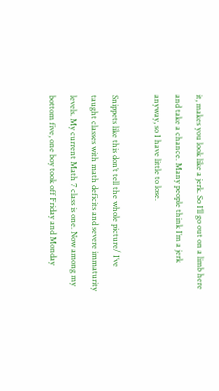it, makes you look like a jerk. So I’ll go out on a limb here and take a chance. Many people think I’m a jerk anyway, so I have little to lose.

Snippets like this don’t tell the whole picture/ I’ve taught classes with math deficits and severe immaturity levels. My current Math 7 class is one. Now among my bottom five, one boy took off Friday and Monday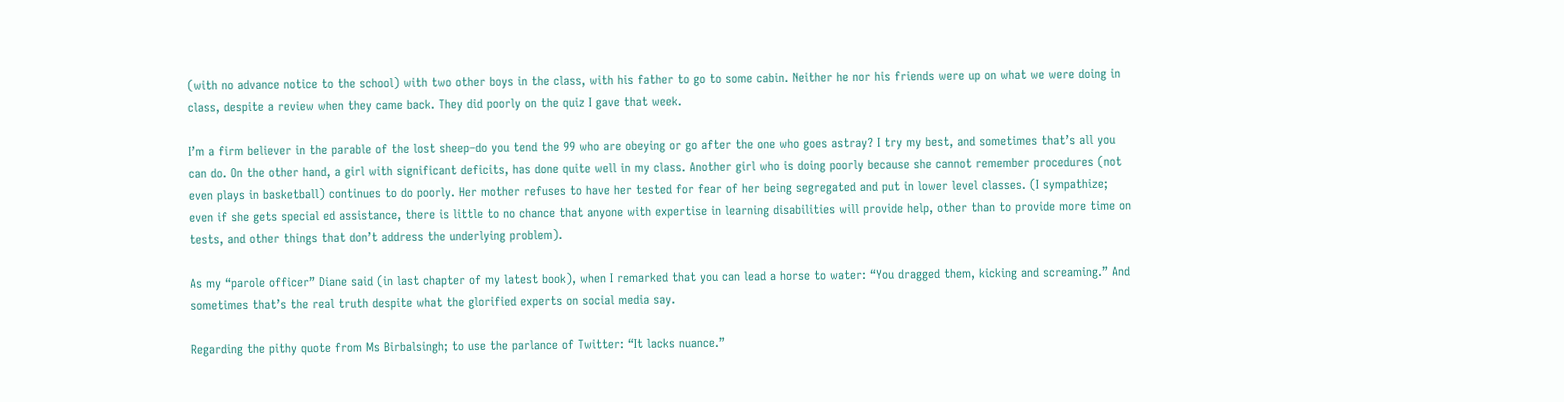(with no advance notice to the school) with two other boys in the class, with his father to go to some cabin. Neither he nor his friends were up on what we were doing in class, despite a review when they came back. They did poorly on the quiz I gave that week.

I’m a firm believer in the parable of the lost sheep–do you tend the 99 who are obeying or go after the one who goes astray? I try my best, and sometimes that’s all you can do. On the other hand, a girl with significant deficits, has done quite well in my class. Another girl who is doing poorly because she cannot remember procedures (not even plays in basketball) continues to do poorly. Her mother refuses to have her tested for fear of her being segregated and put in lower level classes. (I sympathize; even if she gets special ed assistance, there is little to no chance that anyone with expertise in learning disabilities will provide help, other than to provide more time on tests, and other things that don’t address the underlying problem).

As my “parole officer” Diane said (in last chapter of my latest book), when I remarked that you can lead a horse to water: “You dragged them, kicking and screaming.” And sometimes that’s the real truth despite what the glorified experts on social media say.

Regarding the pithy quote from Ms Birbalsingh; to use the parlance of Twitter: “It lacks nuance.”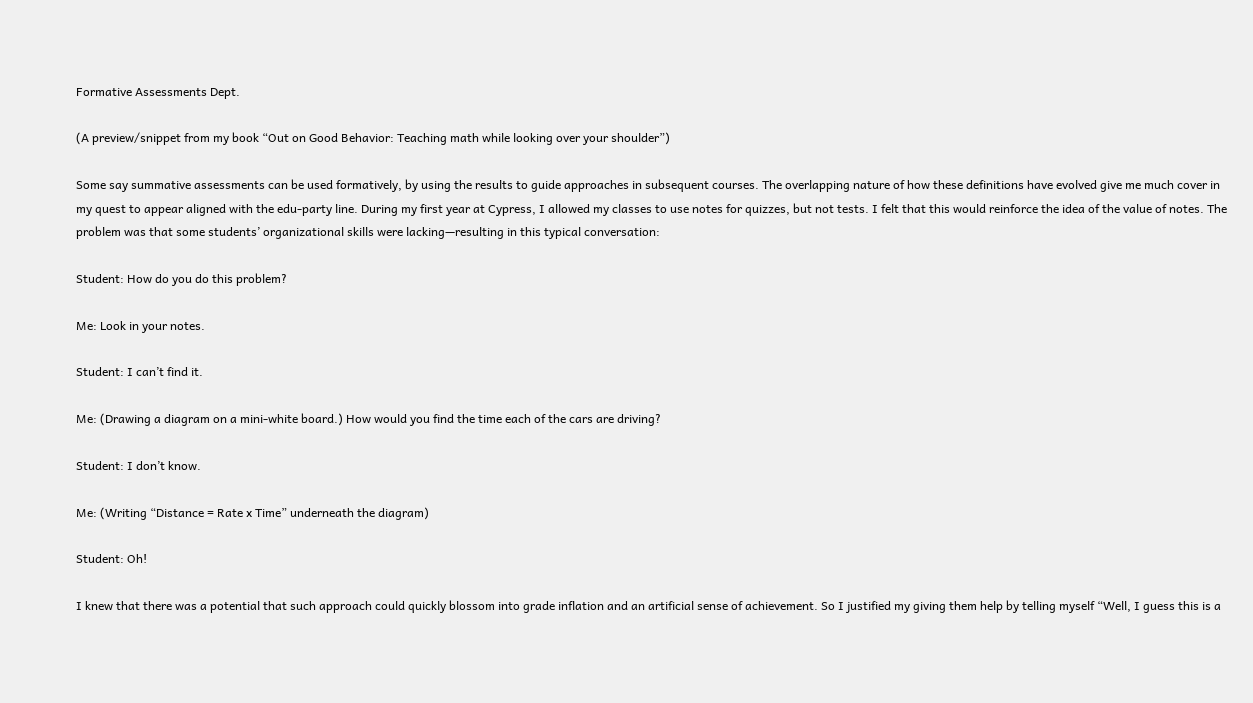Formative Assessments Dept.

(A preview/snippet from my book “Out on Good Behavior: Teaching math while looking over your shoulder”)

Some say summative assessments can be used formatively, by using the results to guide approaches in subsequent courses. The overlapping nature of how these definitions have evolved give me much cover in my quest to appear aligned with the edu-party line. During my first year at Cypress, I allowed my classes to use notes for quizzes, but not tests. I felt that this would reinforce the idea of the value of notes. The problem was that some students’ organizational skills were lacking—resulting in this typical conversation:

Student: How do you do this problem?

Me: Look in your notes.

Student: I can’t find it.

Me: (Drawing a diagram on a mini-white board.) How would you find the time each of the cars are driving?

Student: I don’t know.

Me: (Writing “Distance = Rate x Time” underneath the diagram)

Student: Oh!

I knew that there was a potential that such approach could quickly blossom into grade inflation and an artificial sense of achievement. So I justified my giving them help by telling myself “Well, I guess this is a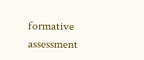formative assessment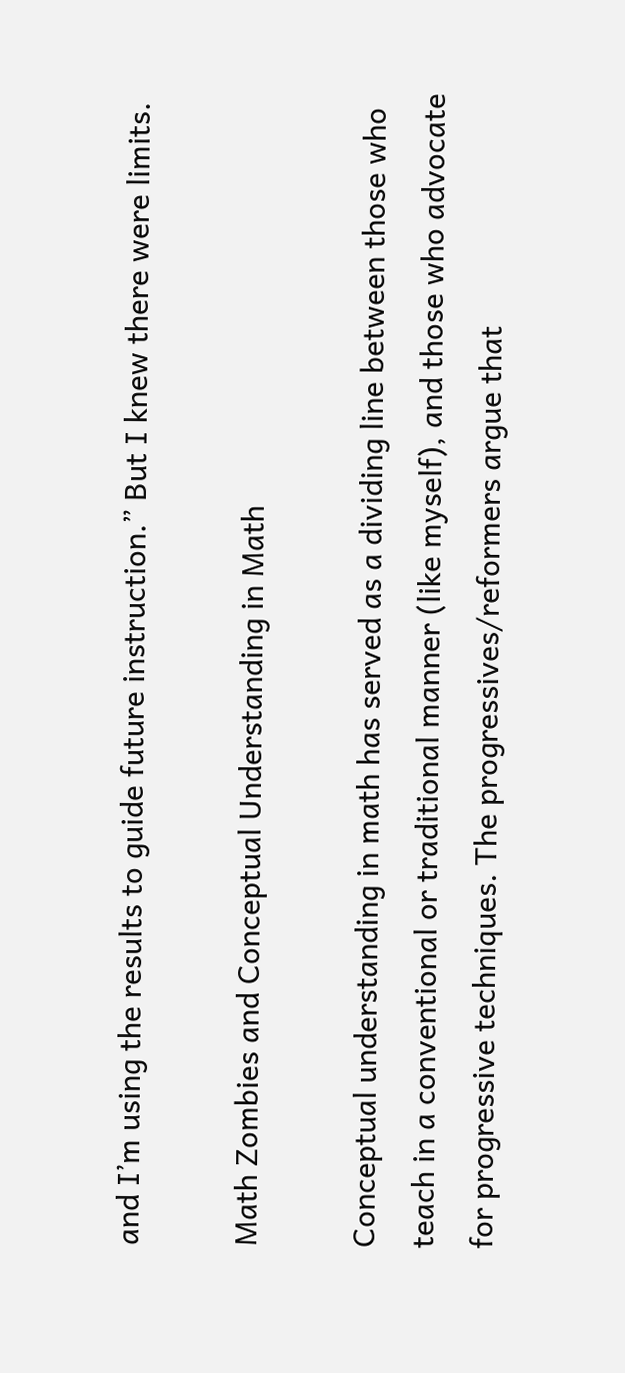and I’m using the results to guide future instruction.” But I knew there were limits.

Math Zombies and Conceptual Understanding in Math

Conceptual understanding in math has served as a dividing line between those who teach in a conventional or traditional manner (like myself), and those who advocate for progressive techniques. The progressives/reformers argue that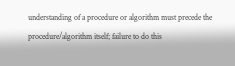understanding of a procedure or algorithm must precede the procedure/algorithm itself; failure to do this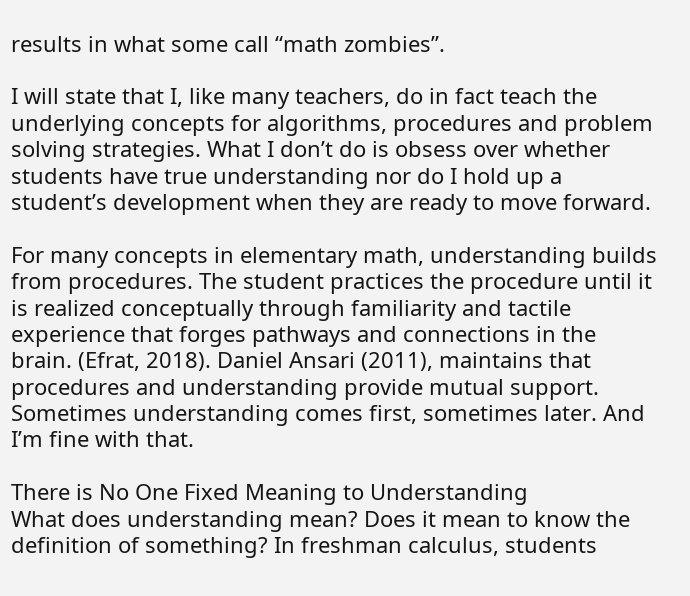results in what some call “math zombies”.

I will state that I, like many teachers, do in fact teach the underlying concepts for algorithms, procedures and problem solving strategies. What I don’t do is obsess over whether students have true understanding nor do I hold up a student’s development when they are ready to move forward.

For many concepts in elementary math, understanding builds from procedures. The student practices the procedure until it is realized conceptually through familiarity and tactile experience that forges pathways and connections in the brain. (Efrat, 2018). Daniel Ansari (2011), maintains that procedures and understanding provide mutual support. Sometimes understanding comes first, sometimes later. And I’m fine with that.

There is No One Fixed Meaning to Understanding
What does understanding mean? Does it mean to know the definition of something? In freshman calculus, students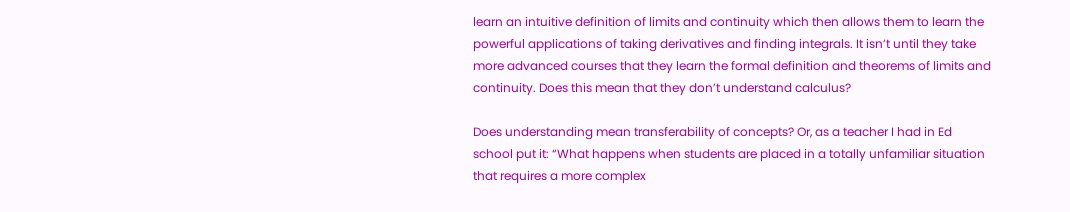learn an intuitive definition of limits and continuity which then allows them to learn the powerful applications of taking derivatives and finding integrals. It isn’t until they take more advanced courses that they learn the formal definition and theorems of limits and continuity. Does this mean that they don’t understand calculus?

Does understanding mean transferability of concepts? Or, as a teacher I had in Ed school put it: “What happens when students are placed in a totally unfamiliar situation that requires a more complex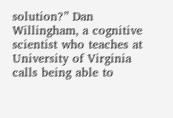solution?” Dan Willingham, a cognitive scientist who teaches at University of Virginia calls being able to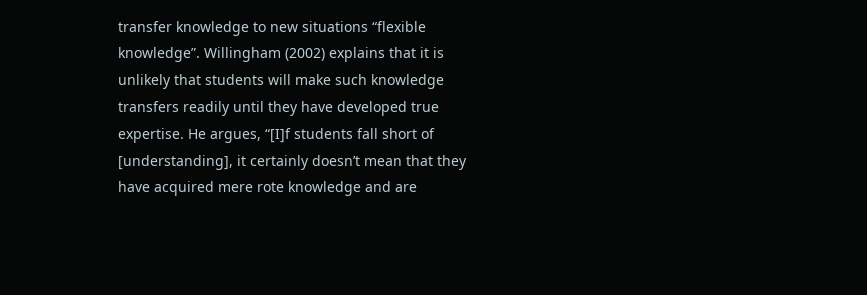transfer knowledge to new situations “flexible knowledge”. Willingham (2002) explains that it is unlikely that students will make such knowledge transfers readily until they have developed true expertise. He argues, “[I]f students fall short of [understanding], it certainly doesn’t mean that they have acquired mere rote knowledge and are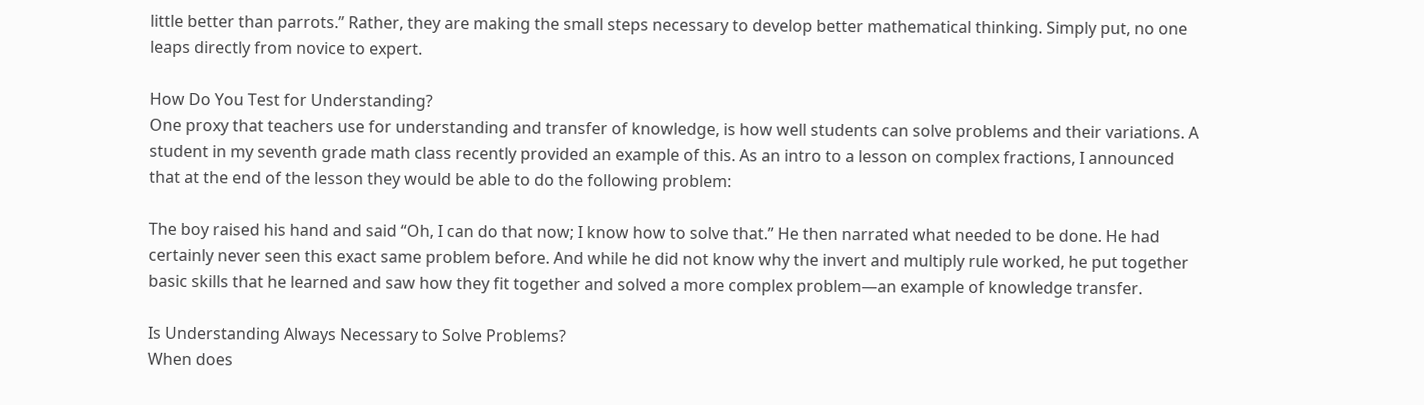little better than parrots.” Rather, they are making the small steps necessary to develop better mathematical thinking. Simply put, no one leaps directly from novice to expert.

How Do You Test for Understanding?
One proxy that teachers use for understanding and transfer of knowledge, is how well students can solve problems and their variations. A student in my seventh grade math class recently provided an example of this. As an intro to a lesson on complex fractions, I announced that at the end of the lesson they would be able to do the following problem:

The boy raised his hand and said “Oh, I can do that now; I know how to solve that.” He then narrated what needed to be done. He had certainly never seen this exact same problem before. And while he did not know why the invert and multiply rule worked, he put together basic skills that he learned and saw how they fit together and solved a more complex problem—an example of knowledge transfer.

Is Understanding Always Necessary to Solve Problems?
When does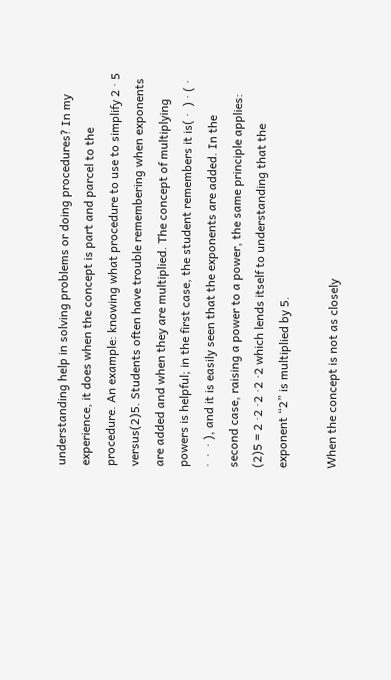understanding help in solving problems or doing procedures? In my experience, it does when the concept is part and parcel to the procedure. An example: knowing what procedure to use to simplify 2 ∙ 5 versus(2)5. Students often have trouble remembering when exponents are added and when they are multiplied. The concept of multiplying powers is helpful; in the first case, the student remembers it is( ∙  ) ∙ ( ∙  ∙  ∙  ∙ ), and it is easily seen that the exponents are added. In the second case, raising a power to a power, the same principle applies: (2)5 = 2 ∙2 ∙2 ∙2 ∙2 which lends itself to understanding that the exponent “2” is multiplied by 5.

When the concept is not as closely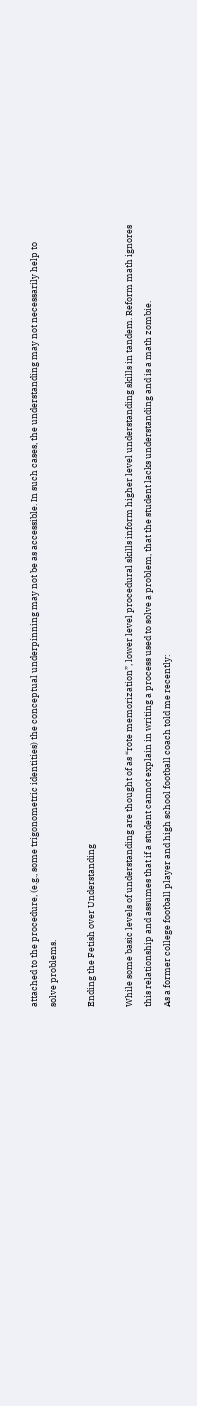attached to the procedure, (e.g., some trigonometric identities) the conceptual underpinning may not be as accessible. In such cases, the understanding may not necessarily help to solve problems.

Ending the Fetish over Understanding

While some basic levels of understanding are thought of as “rote memorization”, lower level procedural skills inform higher level understanding skills in tandem. Reform math ignores this relationship and assumes that if a student cannot explain in writing a process used to solve a problem, that the student lacks understanding and is a math zombie.
As a former college football player and high school football coach told me recently: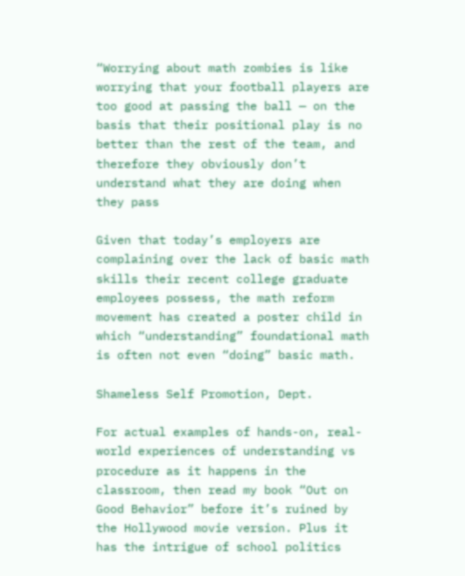“Worrying about math zombies is like worrying that your football players are too good at passing the ball — on the basis that their positional play is no better than the rest of the team, and therefore they obviously don’t understand what they are doing when they pass

Given that today’s employers are complaining over the lack of basic math skills their recent college graduate employees possess, the math reform movement has created a poster child in which “understanding” foundational math is often not even “doing” basic math.

Shameless Self Promotion, Dept.

For actual examples of hands-on, real-world experiences of understanding vs procedure as it happens in the classroom, then read my book “Out on Good Behavior” before it’s ruined by the Hollywood movie version. Plus it has the intrigue of school politics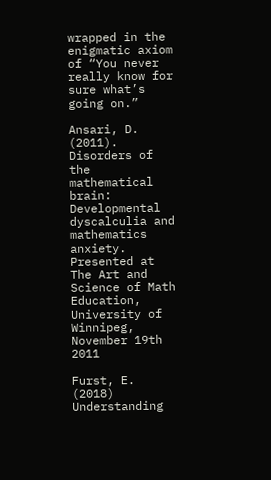wrapped in the enigmatic axiom of “You never really know for sure what’s going on.”

Ansari, D. (2011). Disorders of the mathematical brain: Developmental dyscalculia and mathematics anxiety. Presented at The Art and Science of Math Education, University of Winnipeg, November 19th 2011

Furst, E. (2018) Understanding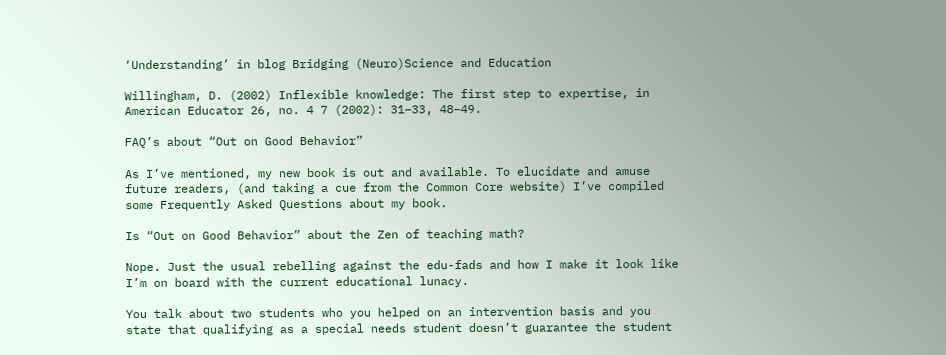‘Understanding’ in blog Bridging (Neuro)Science and Education

Willingham, D. (2002) Inflexible knowledge: The first step to expertise, in American Educator 26, no. 4 7 (2002): 31–33, 48–49.

FAQ’s about “Out on Good Behavior”

As I’ve mentioned, my new book is out and available. To elucidate and amuse future readers, (and taking a cue from the Common Core website) I’ve compiled some Frequently Asked Questions about my book.

Is “Out on Good Behavior” about the Zen of teaching math?

Nope. Just the usual rebelling against the edu-fads and how I make it look like I’m on board with the current educational lunacy.

You talk about two students who you helped on an intervention basis and you state that qualifying as a special needs student doesn’t guarantee the student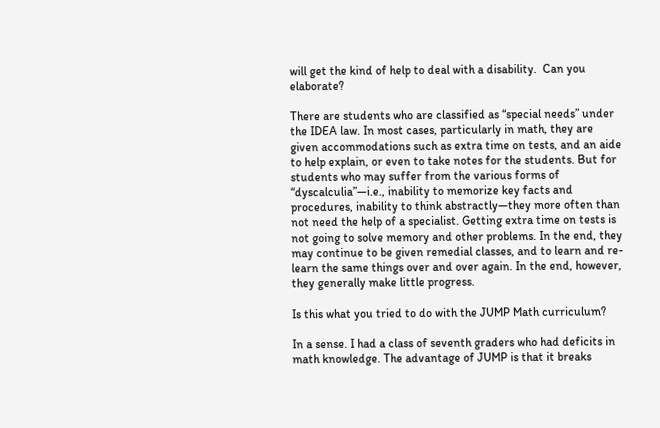will get the kind of help to deal with a disability.  Can you elaborate?

There are students who are classified as “special needs” under the IDEA law. In most cases, particularly in math, they are given accommodations such as extra time on tests, and an aide to help explain, or even to take notes for the students. But for students who may suffer from the various forms of “dyscalculia”—i.e., inability to memorize key facts and procedures, inability to think abstractly—they more often than not need the help of a specialist. Getting extra time on tests is not going to solve memory and other problems. In the end, they may continue to be given remedial classes, and to learn and re-learn the same things over and over again. In the end, however, they generally make little progress.

Is this what you tried to do with the JUMP Math curriculum?

In a sense. I had a class of seventh graders who had deficits in math knowledge. The advantage of JUMP is that it breaks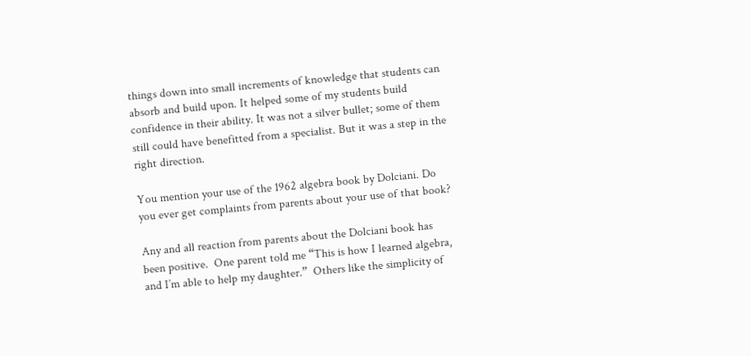things down into small increments of knowledge that students can absorb and build upon. It helped some of my students build confidence in their ability. It was not a silver bullet; some of them still could have benefitted from a specialist. But it was a step in the right direction.

You mention your use of the 1962 algebra book by Dolciani. Do you ever get complaints from parents about your use of that book?

Any and all reaction from parents about the Dolciani book has been positive.  One parent told me “This is how I learned algebra, and I’m able to help my daughter.”  Others like the simplicity of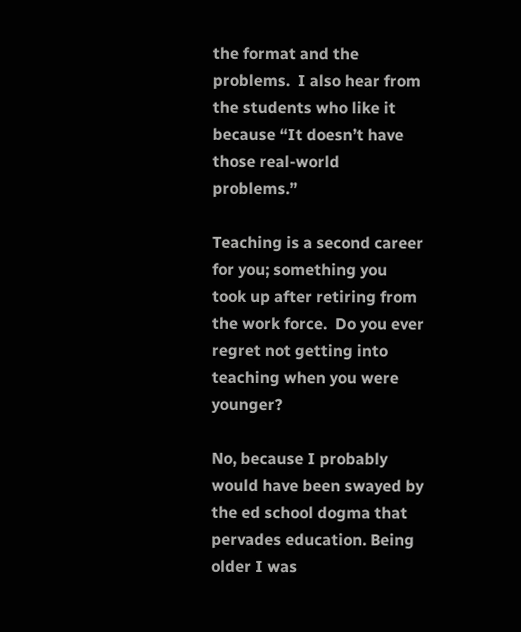the format and the problems.  I also hear from the students who like it because “It doesn’t have those real-world problems.”

Teaching is a second career for you; something you took up after retiring from the work force.  Do you ever regret not getting into teaching when you were younger?

No, because I probably would have been swayed by the ed school dogma that pervades education. Being older I was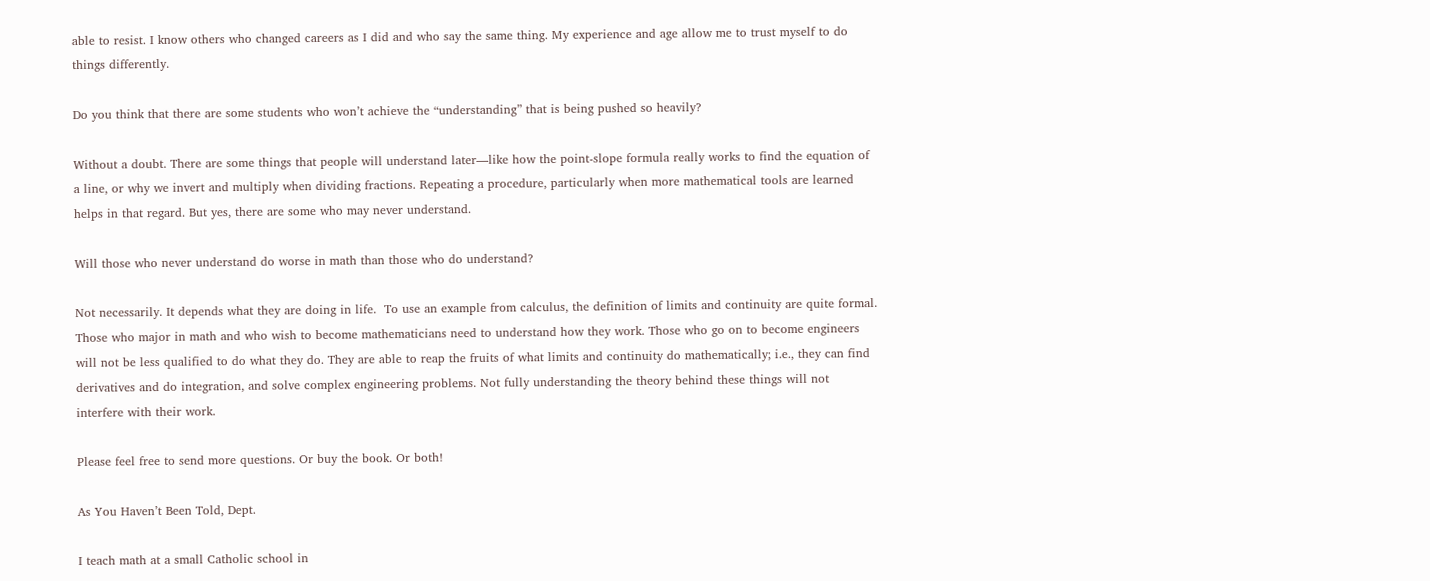able to resist. I know others who changed careers as I did and who say the same thing. My experience and age allow me to trust myself to do things differently.

Do you think that there are some students who won’t achieve the “understanding” that is being pushed so heavily?

Without a doubt. There are some things that people will understand later—like how the point-slope formula really works to find the equation of a line, or why we invert and multiply when dividing fractions. Repeating a procedure, particularly when more mathematical tools are learned helps in that regard. But yes, there are some who may never understand.

Will those who never understand do worse in math than those who do understand?

Not necessarily. It depends what they are doing in life.  To use an example from calculus, the definition of limits and continuity are quite formal. Those who major in math and who wish to become mathematicians need to understand how they work. Those who go on to become engineers will not be less qualified to do what they do. They are able to reap the fruits of what limits and continuity do mathematically; i.e., they can find derivatives and do integration, and solve complex engineering problems. Not fully understanding the theory behind these things will not interfere with their work.

Please feel free to send more questions. Or buy the book. Or both!

As You Haven’t Been Told, Dept.

I teach math at a small Catholic school in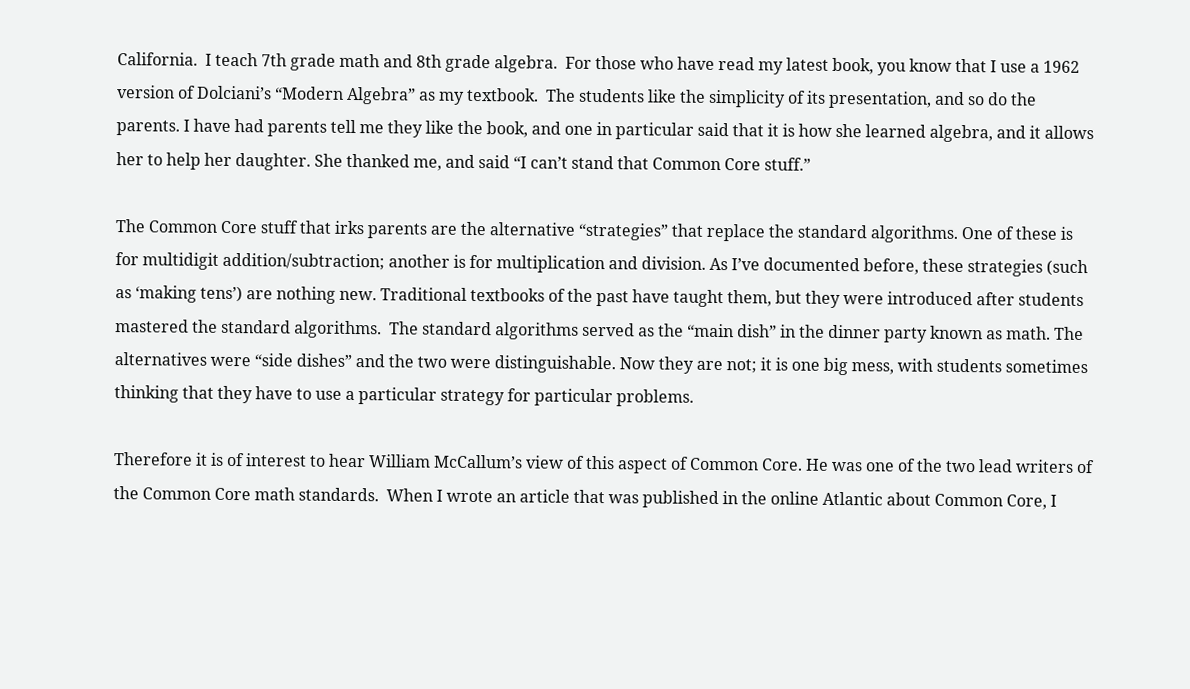California.  I teach 7th grade math and 8th grade algebra.  For those who have read my latest book, you know that I use a 1962 version of Dolciani’s “Modern Algebra” as my textbook.  The students like the simplicity of its presentation, and so do the parents. I have had parents tell me they like the book, and one in particular said that it is how she learned algebra, and it allows her to help her daughter. She thanked me, and said “I can’t stand that Common Core stuff.”

The Common Core stuff that irks parents are the alternative “strategies” that replace the standard algorithms. One of these is for multidigit addition/subtraction; another is for multiplication and division. As I’ve documented before, these strategies (such as ‘making tens’) are nothing new. Traditional textbooks of the past have taught them, but they were introduced after students mastered the standard algorithms.  The standard algorithms served as the “main dish” in the dinner party known as math. The alternatives were “side dishes” and the two were distinguishable. Now they are not; it is one big mess, with students sometimes thinking that they have to use a particular strategy for particular problems.

Therefore it is of interest to hear William McCallum’s view of this aspect of Common Core. He was one of the two lead writers of the Common Core math standards.  When I wrote an article that was published in the online Atlantic about Common Core, I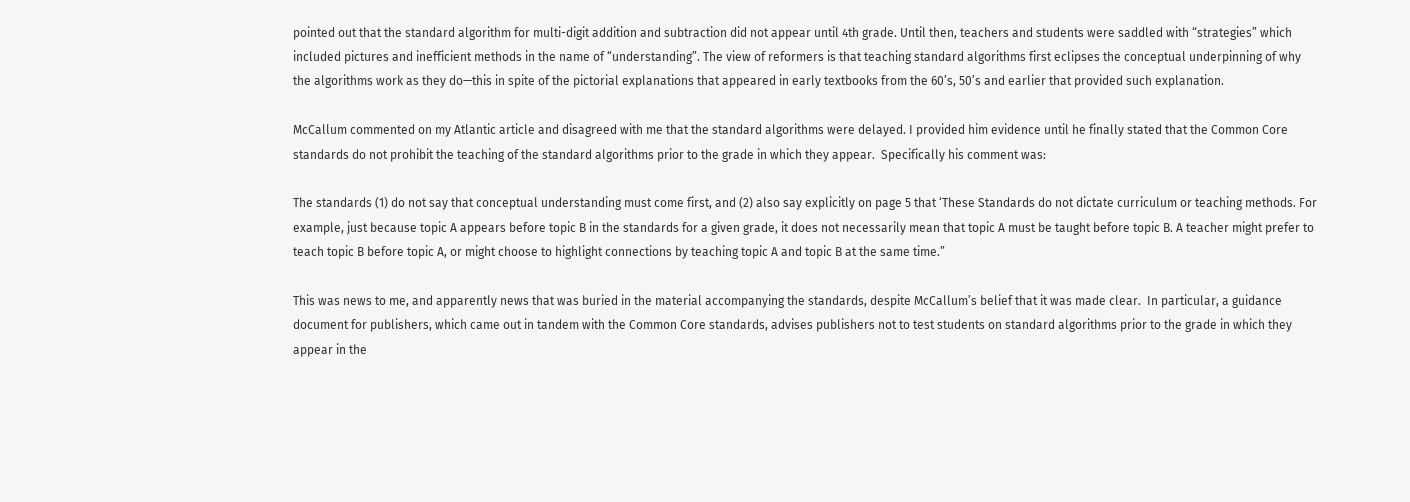pointed out that the standard algorithm for multi-digit addition and subtraction did not appear until 4th grade. Until then, teachers and students were saddled with “strategies” which included pictures and inefficient methods in the name of “understanding”. The view of reformers is that teaching standard algorithms first eclipses the conceptual underpinning of why the algorithms work as they do—this in spite of the pictorial explanations that appeared in early textbooks from the 60’s, 50’s and earlier that provided such explanation.

McCallum commented on my Atlantic article and disagreed with me that the standard algorithms were delayed. I provided him evidence until he finally stated that the Common Core standards do not prohibit the teaching of the standard algorithms prior to the grade in which they appear.  Specifically his comment was:

The standards (1) do not say that conceptual understanding must come first, and (2) also say explicitly on page 5 that ‘These Standards do not dictate curriculum or teaching methods. For example, just because topic A appears before topic B in the standards for a given grade, it does not necessarily mean that topic A must be taught before topic B. A teacher might prefer to teach topic B before topic A, or might choose to highlight connections by teaching topic A and topic B at the same time.”

This was news to me, and apparently news that was buried in the material accompanying the standards, despite McCallum’s belief that it was made clear.  In particular, a guidance document for publishers, which came out in tandem with the Common Core standards, advises publishers not to test students on standard algorithms prior to the grade in which they appear in the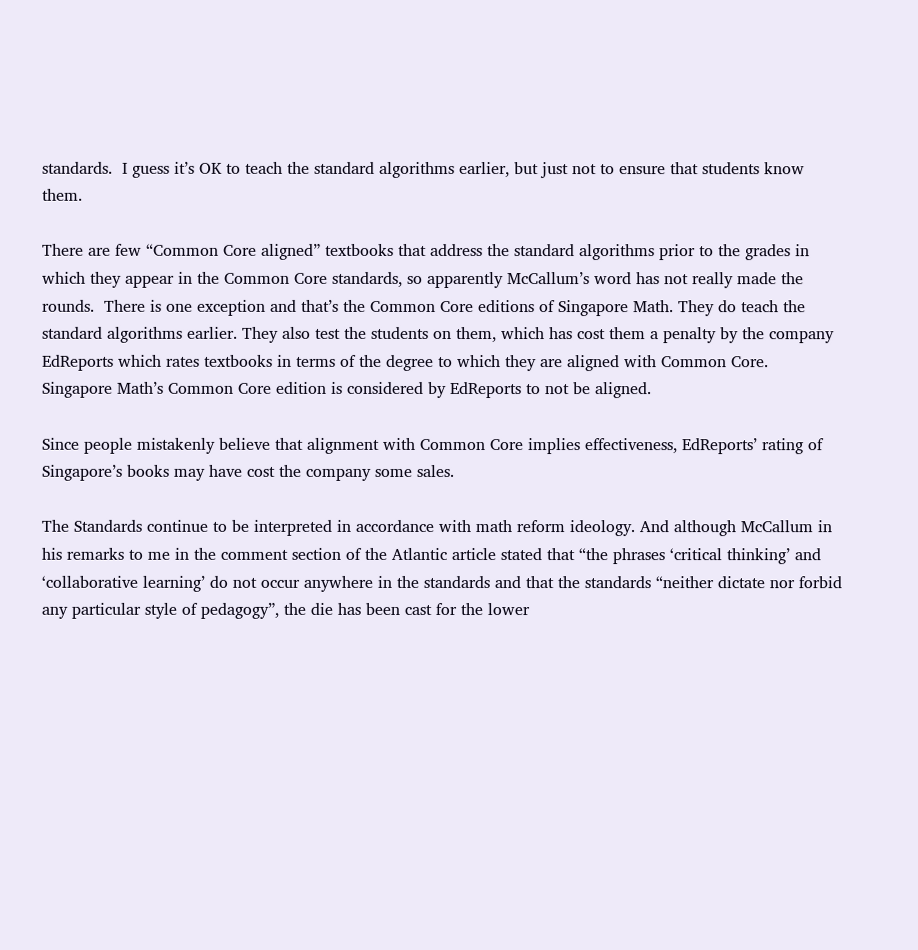standards.  I guess it’s OK to teach the standard algorithms earlier, but just not to ensure that students know them.

There are few “Common Core aligned” textbooks that address the standard algorithms prior to the grades in which they appear in the Common Core standards, so apparently McCallum’s word has not really made the rounds.  There is one exception and that’s the Common Core editions of Singapore Math. They do teach the standard algorithms earlier. They also test the students on them, which has cost them a penalty by the company EdReports which rates textbooks in terms of the degree to which they are aligned with Common Core.  Singapore Math’s Common Core edition is considered by EdReports to not be aligned.

Since people mistakenly believe that alignment with Common Core implies effectiveness, EdReports’ rating of Singapore’s books may have cost the company some sales.

The Standards continue to be interpreted in accordance with math reform ideology. And although McCallum in his remarks to me in the comment section of the Atlantic article stated that “the phrases ‘critical thinking’ and ‘collaborative learning’ do not occur anywhere in the standards and that the standards “neither dictate nor forbid any particular style of pedagogy”, the die has been cast for the lower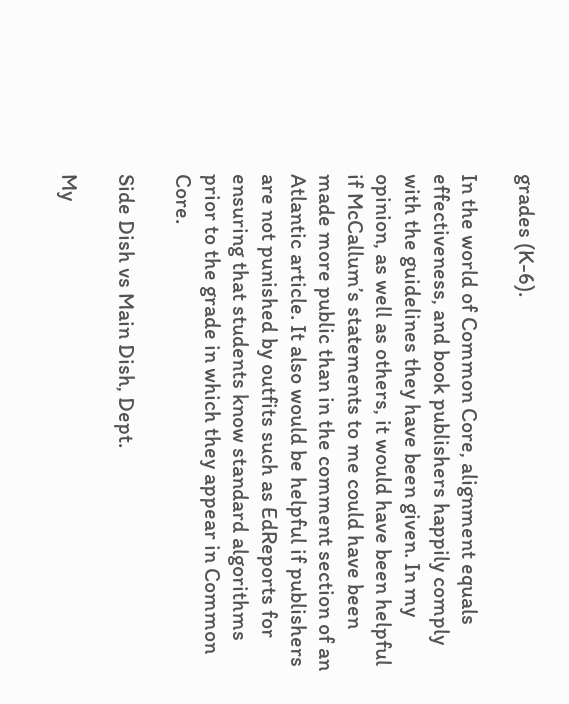grades (K-6).

In the world of Common Core, alignment equals effectiveness, and book publishers happily comply with the guidelines they have been given. In my opinion, as well as others, it would have been helpful if McCallum’s statements to me could have been made more public than in the comment section of an Atlantic article. It also would be helpful if publishers are not punished by outfits such as EdReports for ensuring that students know standard algorithms prior to the grade in which they appear in Common Core.

Side Dish vs Main Dish, Dept.

My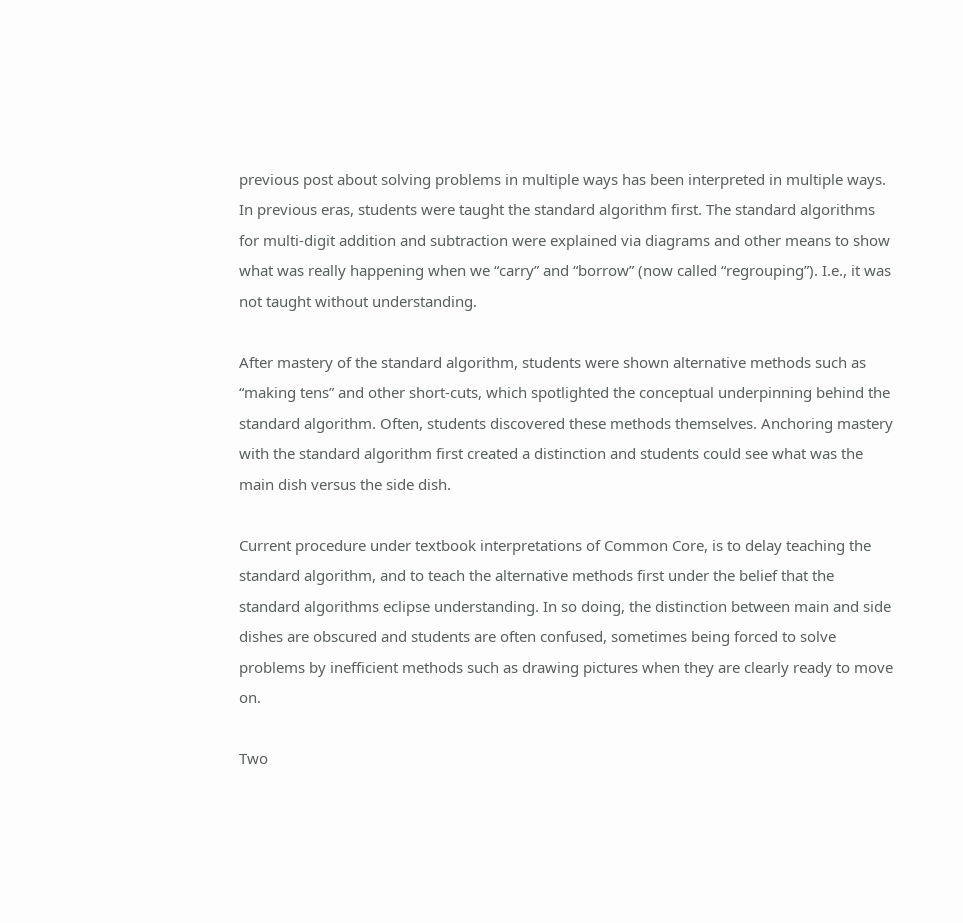previous post about solving problems in multiple ways has been interpreted in multiple ways. In previous eras, students were taught the standard algorithm first. The standard algorithms for multi-digit addition and subtraction were explained via diagrams and other means to show what was really happening when we “carry” and “borrow” (now called “regrouping”). I.e., it was not taught without understanding.

After mastery of the standard algorithm, students were shown alternative methods such as “making tens” and other short-cuts, which spotlighted the conceptual underpinning behind the standard algorithm. Often, students discovered these methods themselves. Anchoring mastery with the standard algorithm first created a distinction and students could see what was the main dish versus the side dish.

Current procedure under textbook interpretations of Common Core, is to delay teaching the standard algorithm, and to teach the alternative methods first under the belief that the standard algorithms eclipse understanding. In so doing, the distinction between main and side dishes are obscured and students are often confused, sometimes being forced to solve problems by inefficient methods such as drawing pictures when they are clearly ready to move on.

Two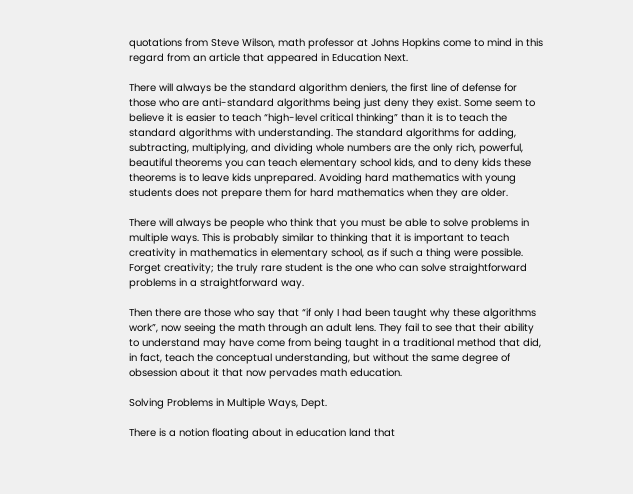quotations from Steve Wilson, math professor at Johns Hopkins come to mind in this regard from an article that appeared in Education Next.

There will always be the standard algorithm deniers, the first line of defense for those who are anti-standard algorithms being just deny they exist. Some seem to believe it is easier to teach “high-level critical thinking” than it is to teach the standard algorithms with understanding. The standard algorithms for adding, subtracting, multiplying, and dividing whole numbers are the only rich, powerful, beautiful theorems you can teach elementary school kids, and to deny kids these theorems is to leave kids unprepared. Avoiding hard mathematics with young students does not prepare them for hard mathematics when they are older.

There will always be people who think that you must be able to solve problems in multiple ways. This is probably similar to thinking that it is important to teach creativity in mathematics in elementary school, as if such a thing were possible. Forget creativity; the truly rare student is the one who can solve straightforward problems in a straightforward way.

Then there are those who say that “if only I had been taught why these algorithms work”, now seeing the math through an adult lens. They fail to see that their ability to understand may have come from being taught in a traditional method that did, in fact, teach the conceptual understanding, but without the same degree of obsession about it that now pervades math education.

Solving Problems in Multiple Ways, Dept.

There is a notion floating about in education land that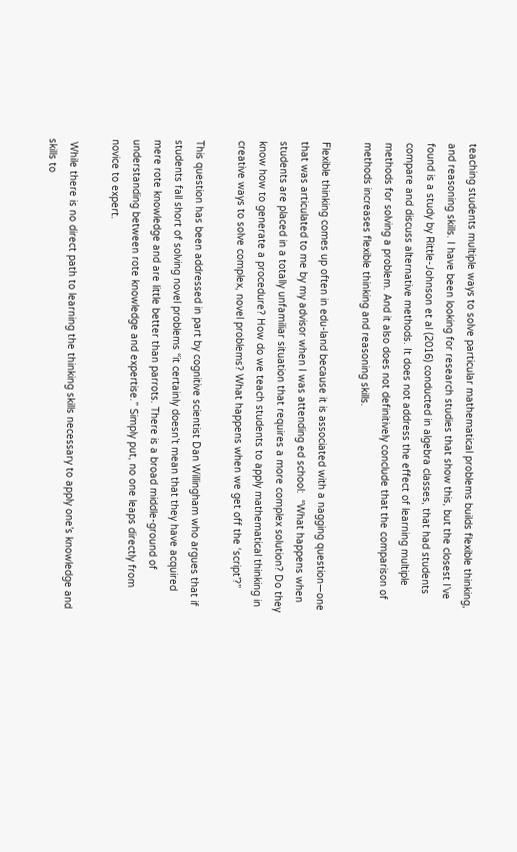teaching students multiple ways to solve particular mathematical problems builds flexible thinking, and reasoning skills. I have been looking for research studies that show this, but the closest I’ve found is a study by Rittle-Johnson et al (2016) conducted in algebra classes, that had students compare and discuss alternative methods. It does not address the effect of learning multiple methods for solving a problem. And it also does not definitively conclude that the comparison of methods increases flexible thinking and reasoning skills.

Flexible thinking comes up often in edu-land because it is associated with a nagging question—one that was articulated to me by my advisor when I was attending ed school:  “What happens when students are placed in a totally unfamiliar situation that requires a more complex solution? Do they know how to generate a procedure? How do we teach students to apply mathematical thinking in creative ways to solve complex, novel problems? What happens when we get off the ‘script’?”

This question has been addressed in part by cognitive scientist Dan Willingham who argues that if students fall short of solving novel problems “it certainly doesn’t mean that they have acquired mere rote knowledge and are little better than parrots. There is a broad middle-ground of understanding between rote knowledge and expertise.” Simply put, no one leaps directly from novice to expert.

 While there is no direct path to learning the thinking skills necessary to apply one’s knowledge and skills to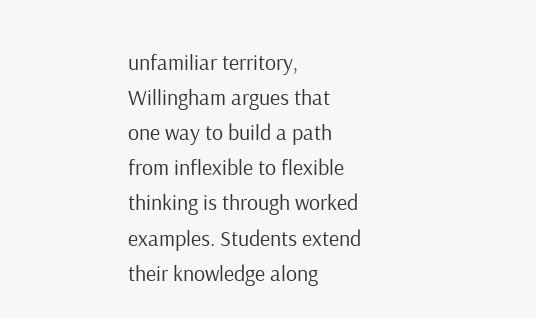unfamiliar territory, Willingham argues that one way to build a path from inflexible to flexible thinking is through worked examples. Students extend their knowledge along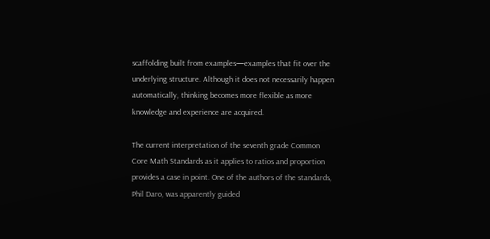scaffolding built from examples—examples that fit over the underlying structure. Although it does not necessarily happen automatically, thinking becomes more flexible as more knowledge and experience are acquired.

The current interpretation of the seventh grade Common Core Math Standards as it applies to ratios and proportion provides a case in point. One of the authors of the standards, Phil Daro, was apparently guided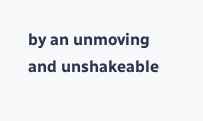by an unmoving and unshakeable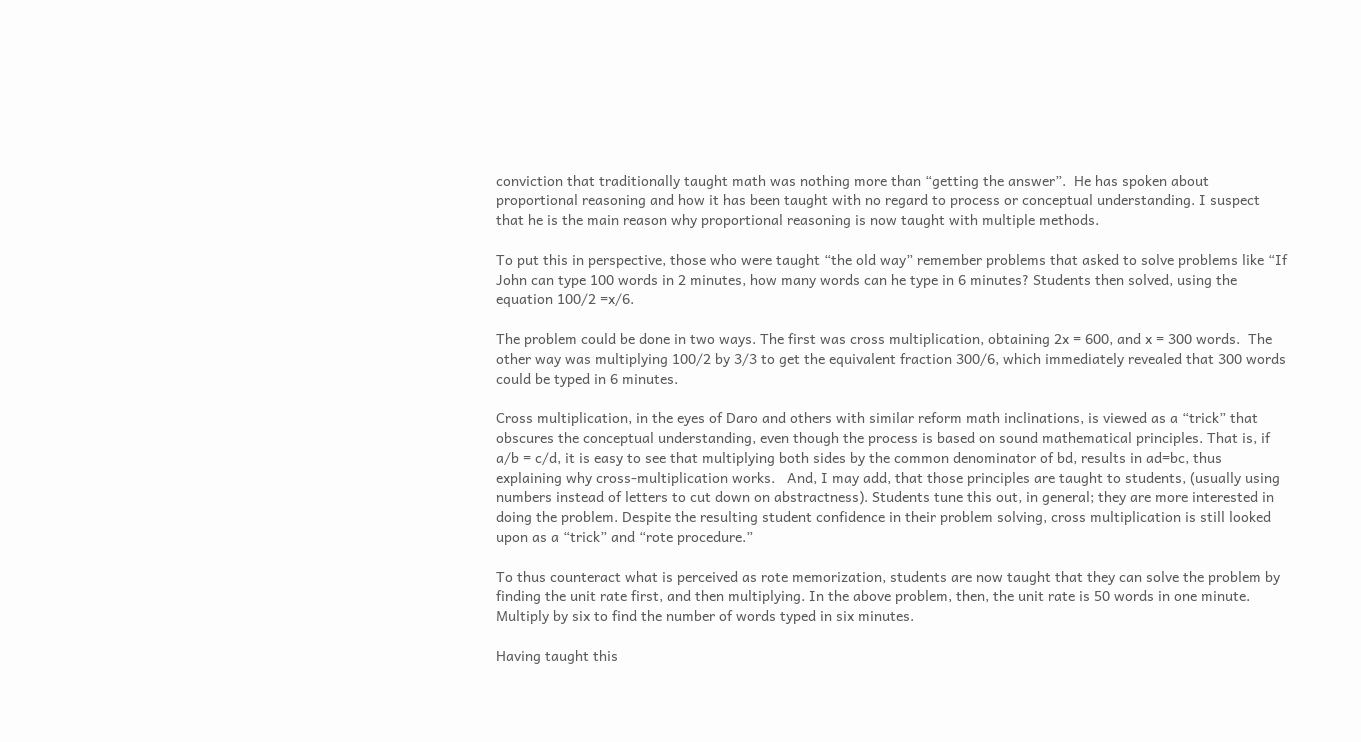conviction that traditionally taught math was nothing more than “getting the answer”.  He has spoken about proportional reasoning and how it has been taught with no regard to process or conceptual understanding. I suspect that he is the main reason why proportional reasoning is now taught with multiple methods.

To put this in perspective, those who were taught “the old way” remember problems that asked to solve problems like “If John can type 100 words in 2 minutes, how many words can he type in 6 minutes? Students then solved, using the equation 100/2 =x/6.

The problem could be done in two ways. The first was cross multiplication, obtaining 2x = 600, and x = 300 words.  The other way was multiplying 100/2 by 3/3 to get the equivalent fraction 300/6, which immediately revealed that 300 words could be typed in 6 minutes.

Cross multiplication, in the eyes of Daro and others with similar reform math inclinations, is viewed as a “trick” that obscures the conceptual understanding, even though the process is based on sound mathematical principles. That is, if a/b = c/d, it is easy to see that multiplying both sides by the common denominator of bd, results in ad=bc, thus explaining why cross-multiplication works.   And, I may add, that those principles are taught to students, (usually using numbers instead of letters to cut down on abstractness). Students tune this out, in general; they are more interested in doing the problem. Despite the resulting student confidence in their problem solving, cross multiplication is still looked upon as a “trick” and “rote procedure.”

To thus counteract what is perceived as rote memorization, students are now taught that they can solve the problem by finding the unit rate first, and then multiplying. In the above problem, then, the unit rate is 50 words in one minute. Multiply by six to find the number of words typed in six minutes.

Having taught this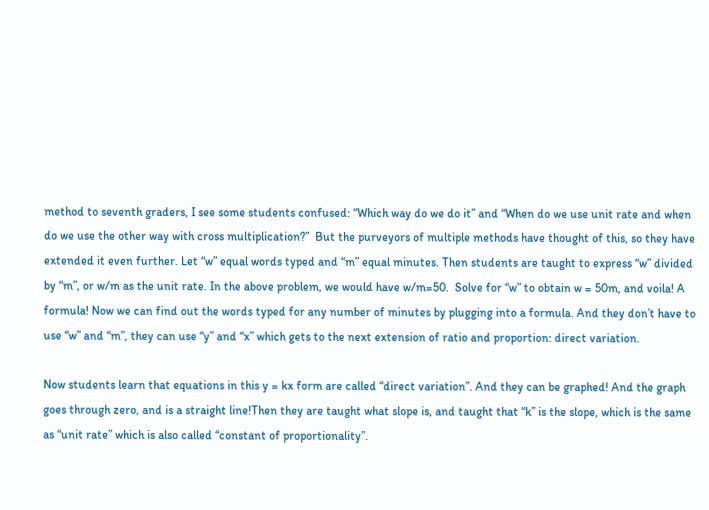method to seventh graders, I see some students confused: “Which way do we do it” and “When do we use unit rate and when do we use the other way with cross multiplication?”  But the purveyors of multiple methods have thought of this, so they have extended it even further. Let “w” equal words typed and “m” equal minutes. Then students are taught to express “w” divided by “m”, or w/m as the unit rate. In the above problem, we would have w/m=50.  Solve for “w” to obtain w = 50m, and voila! A formula! Now we can find out the words typed for any number of minutes by plugging into a formula. And they don’t have to use “w” and “m”, they can use “y” and “x” which gets to the next extension of ratio and proportion: direct variation.

Now students learn that equations in this y = kx form are called “direct variation”. And they can be graphed! And the graph goes through zero, and is a straight line!Then they are taught what slope is, and taught that “k” is the slope, which is the same as “unit rate” which is also called “constant of proportionality”.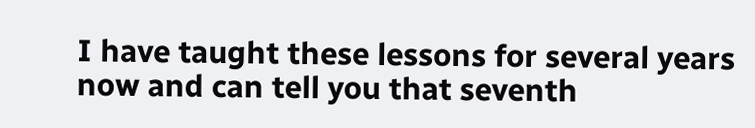I have taught these lessons for several years now and can tell you that seventh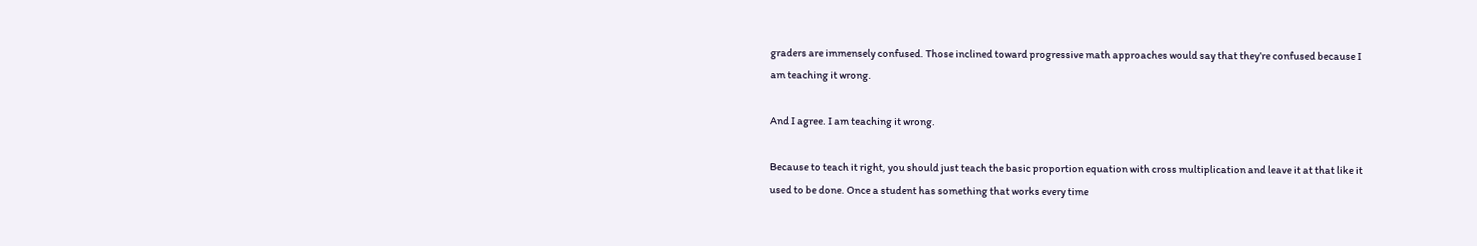graders are immensely confused. Those inclined toward progressive math approaches would say that they’re confused because I am teaching it wrong.

And I agree. I am teaching it wrong.

Because to teach it right, you should just teach the basic proportion equation with cross multiplication and leave it at that like it used to be done. Once a student has something that works every time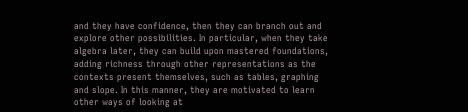and they have confidence, then they can branch out and explore other possibilities. In particular, when they take algebra later, they can build upon mastered foundations, adding richness through other representations as the contexts present themselves, such as tables, graphing and slope. In this manner, they are motivated to learn other ways of looking at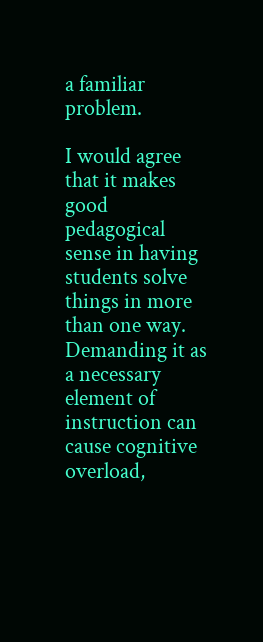a familiar problem.

I would agree that it makes good pedagogical sense in having students solve things in more than one way. Demanding it as a necessary element of instruction can cause cognitive overload,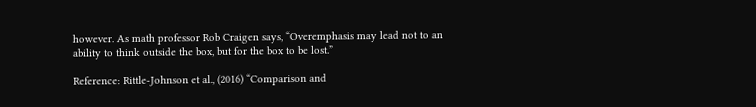however. As math professor Rob Craigen says, “Overemphasis may lead not to an ability to think outside the box, but for the box to be lost.”

Reference: Rittle-Johnson et al., (2016) “Comparison and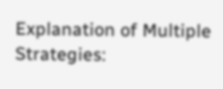Explanation of Multiple Strategies: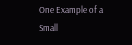One Example of a Small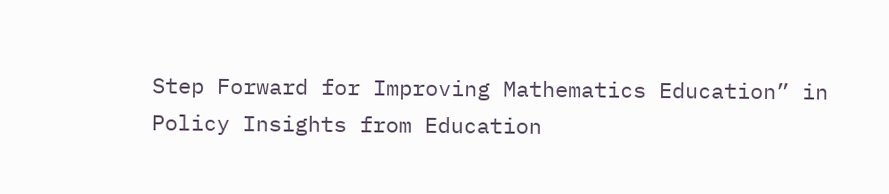Step Forward for Improving Mathematics Education” in Policy Insights from Education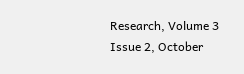Research, Volume 3 Issue 2, October